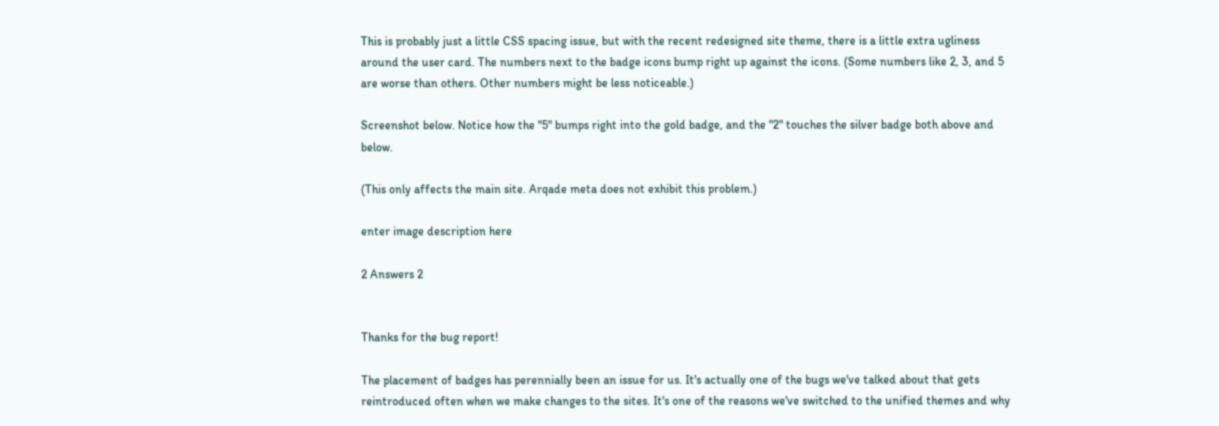This is probably just a little CSS spacing issue, but with the recent redesigned site theme, there is a little extra ugliness around the user card. The numbers next to the badge icons bump right up against the icons. (Some numbers like 2, 3, and 5 are worse than others. Other numbers might be less noticeable.)

Screenshot below. Notice how the "5" bumps right into the gold badge, and the "2" touches the silver badge both above and below.

(This only affects the main site. Arqade meta does not exhibit this problem.)

enter image description here

2 Answers 2


Thanks for the bug report!

The placement of badges has perennially been an issue for us. It's actually one of the bugs we've talked about that gets reintroduced often when we make changes to the sites. It's one of the reasons we've switched to the unified themes and why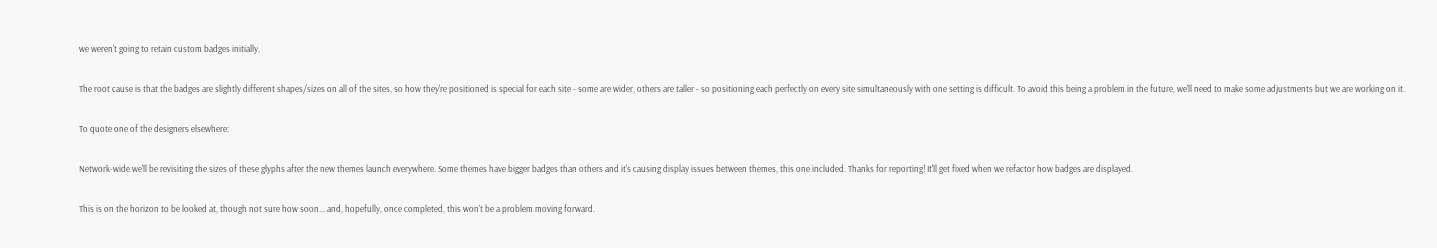we weren't going to retain custom badges initially.

The root cause is that the badges are slightly different shapes/sizes on all of the sites, so how they're positioned is special for each site - some are wider, others are taller - so positioning each perfectly on every site simultaneously with one setting is difficult. To avoid this being a problem in the future, we'll need to make some adjustments but we are working on it.

To quote one of the designers elsewhere:

Network-wide we'll be revisiting the sizes of these glyphs after the new themes launch everywhere. Some themes have bigger badges than others and it's causing display issues between themes, this one included. Thanks for reporting! It'll get fixed when we refactor how badges are displayed.

This is on the horizon to be looked at, though not sure how soon... and, hopefully, once completed, this won't be a problem moving forward.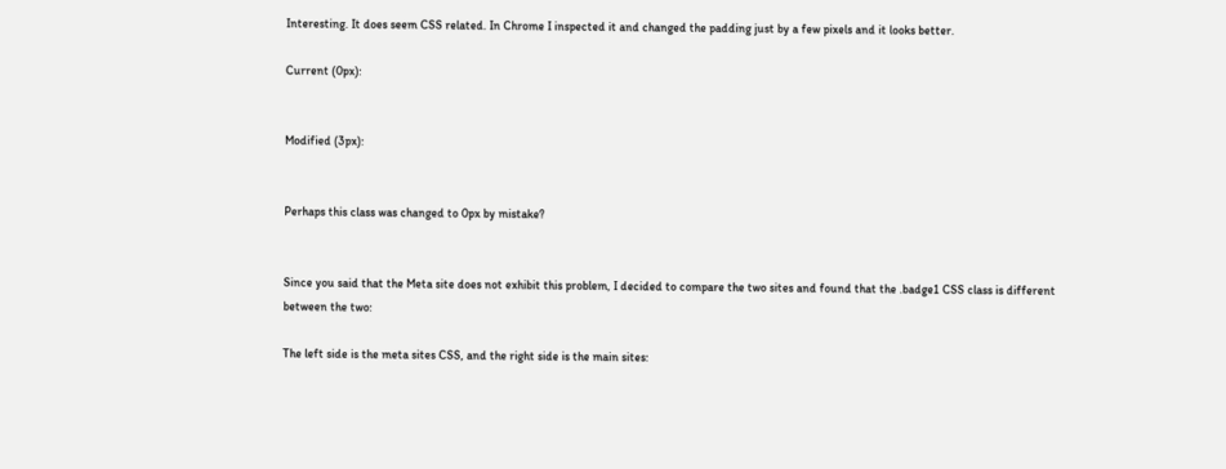Interesting. It does seem CSS related. In Chrome I inspected it and changed the padding just by a few pixels and it looks better.

Current (0px):


Modified (3px):


Perhaps this class was changed to 0px by mistake?


Since you said that the Meta site does not exhibit this problem, I decided to compare the two sites and found that the .badge1 CSS class is different between the two:

The left side is the meta sites CSS, and the right side is the main sites: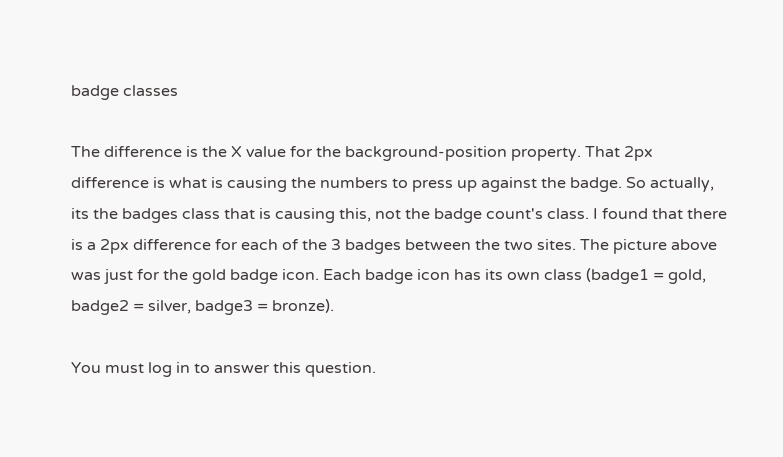badge classes

The difference is the X value for the background-position property. That 2px difference is what is causing the numbers to press up against the badge. So actually, its the badges class that is causing this, not the badge count's class. I found that there is a 2px difference for each of the 3 badges between the two sites. The picture above was just for the gold badge icon. Each badge icon has its own class (badge1 = gold, badge2 = silver, badge3 = bronze).

You must log in to answer this question.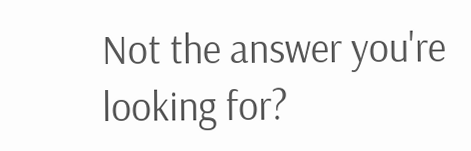Not the answer you're looking for?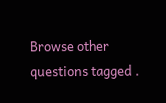Browse other questions tagged .